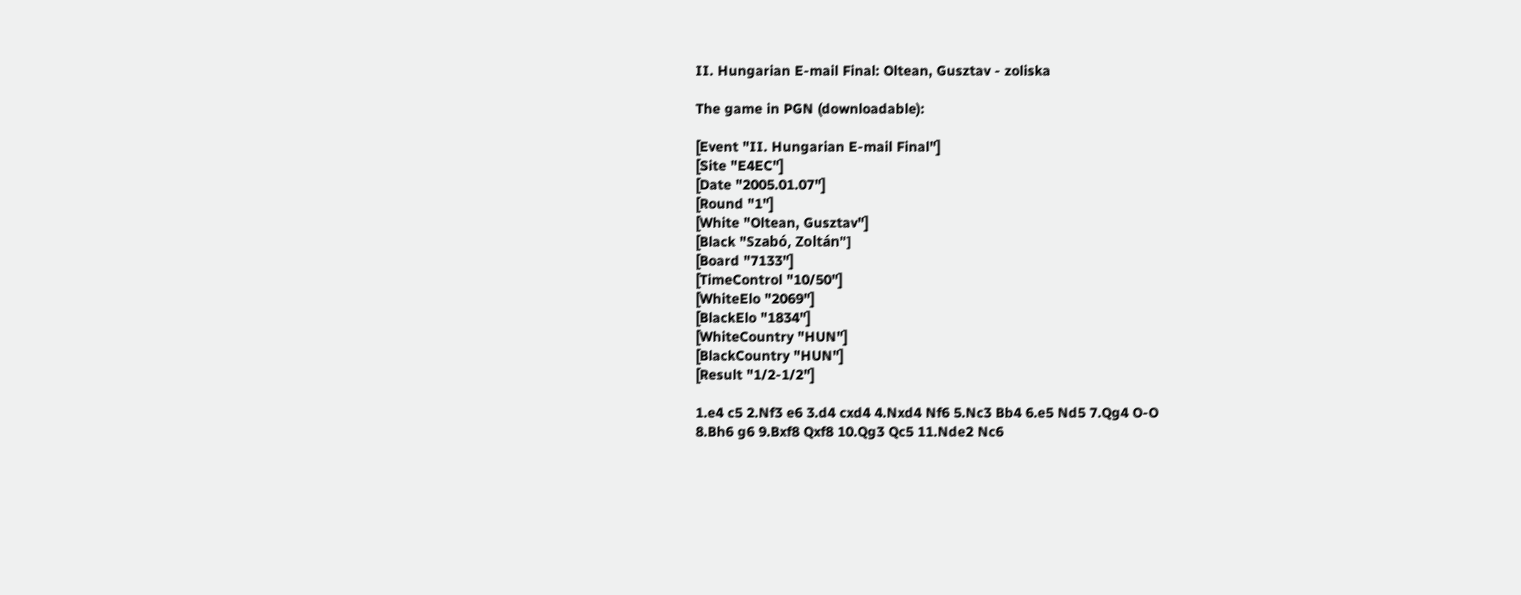II. Hungarian E-mail Final: Oltean, Gusztav - zoliska

The game in PGN (downloadable):

[Event "II. Hungarian E-mail Final"]
[Site "E4EC"]
[Date "2005.01.07"]
[Round "1"]
[White "Oltean, Gusztav"]
[Black "Szabó, Zoltán"]
[Board "7133"]
[TimeControl "10/50"]
[WhiteElo "2069"]
[BlackElo "1834"]
[WhiteCountry "HUN"]
[BlackCountry "HUN"]
[Result "1/2-1/2"]

1.e4 c5 2.Nf3 e6 3.d4 cxd4 4.Nxd4 Nf6 5.Nc3 Bb4 6.e5 Nd5 7.Qg4 O-O
8.Bh6 g6 9.Bxf8 Qxf8 10.Qg3 Qc5 11.Nde2 Nc6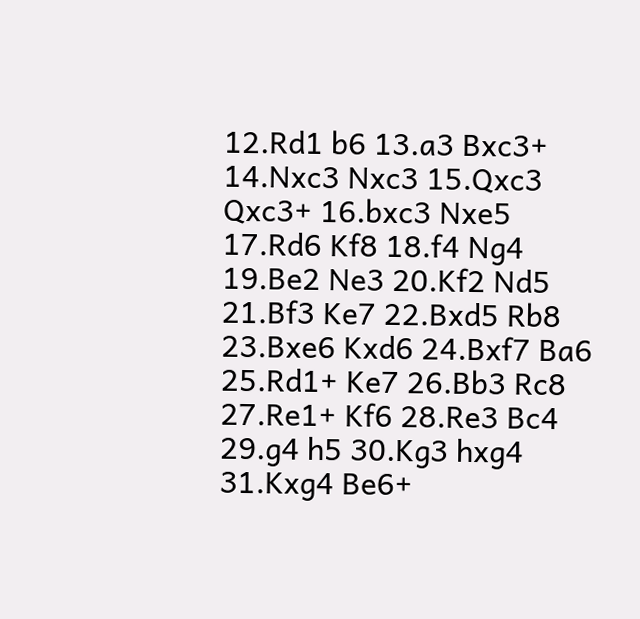12.Rd1 b6 13.a3 Bxc3+
14.Nxc3 Nxc3 15.Qxc3 Qxc3+ 16.bxc3 Nxe5 17.Rd6 Kf8 18.f4 Ng4
19.Be2 Ne3 20.Kf2 Nd5 21.Bf3 Ke7 22.Bxd5 Rb8 23.Bxe6 Kxd6 24.Bxf7 Ba6
25.Rd1+ Ke7 26.Bb3 Rc8 27.Re1+ Kf6 28.Re3 Bc4 29.g4 h5 30.Kg3 hxg4
31.Kxg4 Be6+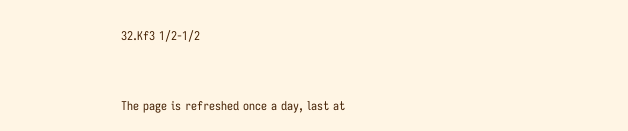32.Kf3 1/2-1/2


The page is refreshed once a day, last at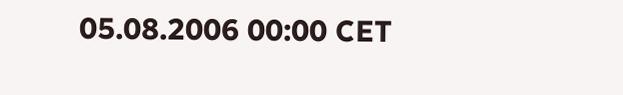05.08.2006 00:00 CET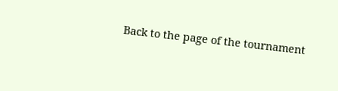Back to the page of the tournament